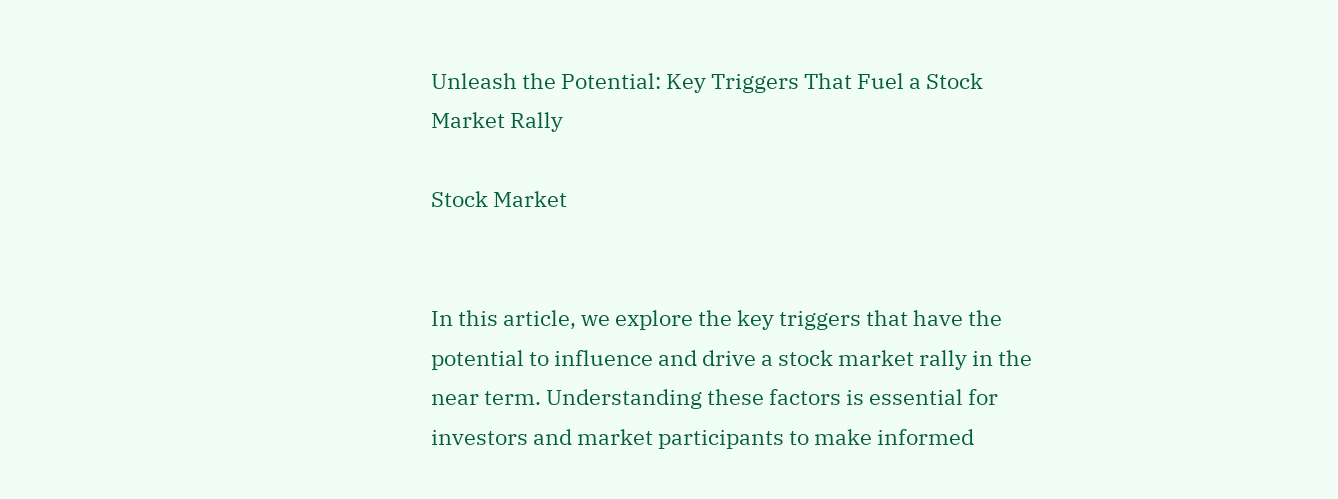Unleash the Potential: Key Triggers That Fuel a Stock Market Rally

Stock Market


In this article, we explore the key triggers that have the potential to influence and drive a stock market rally in the near term. Understanding these factors is essential for investors and market participants to make informed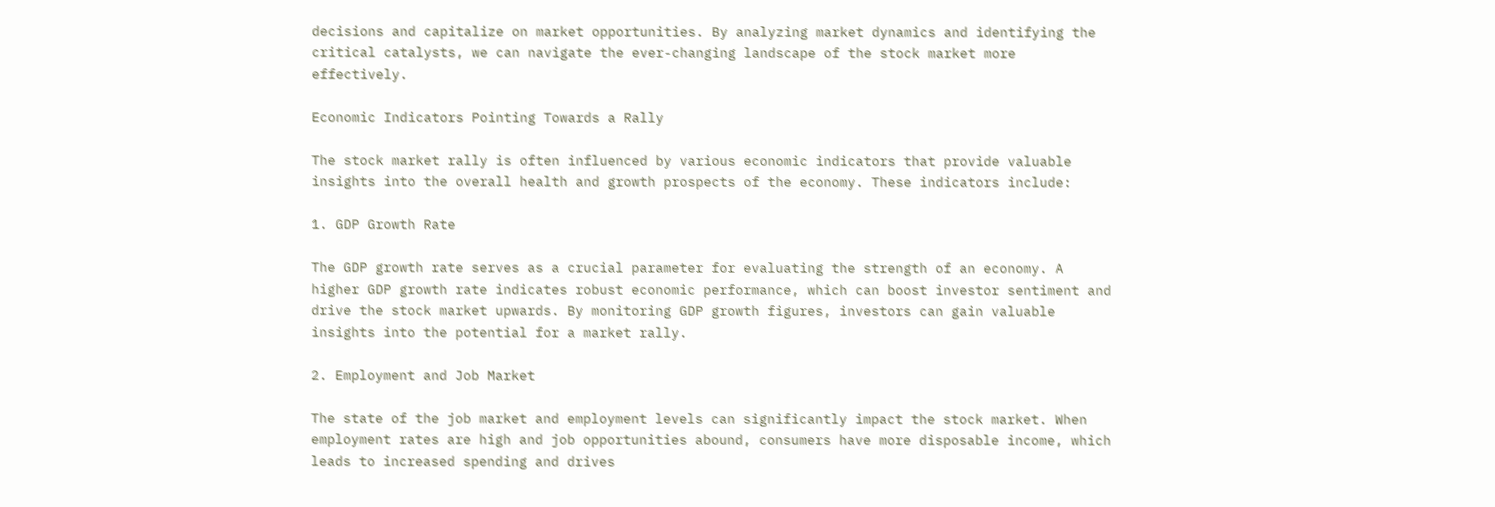decisions and capitalize on market opportunities. By analyzing market dynamics and identifying the critical catalysts, we can navigate the ever-changing landscape of the stock market more effectively.

Economic Indicators Pointing Towards a Rally

The stock market rally is often influenced by various economic indicators that provide valuable insights into the overall health and growth prospects of the economy. These indicators include:

1. GDP Growth Rate

The GDP growth rate serves as a crucial parameter for evaluating the strength of an economy. A higher GDP growth rate indicates robust economic performance, which can boost investor sentiment and drive the stock market upwards. By monitoring GDP growth figures, investors can gain valuable insights into the potential for a market rally.

2. Employment and Job Market

The state of the job market and employment levels can significantly impact the stock market. When employment rates are high and job opportunities abound, consumers have more disposable income, which leads to increased spending and drives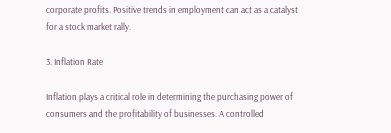corporate profits. Positive trends in employment can act as a catalyst for a stock market rally.

3. Inflation Rate

Inflation plays a critical role in determining the purchasing power of consumers and the profitability of businesses. A controlled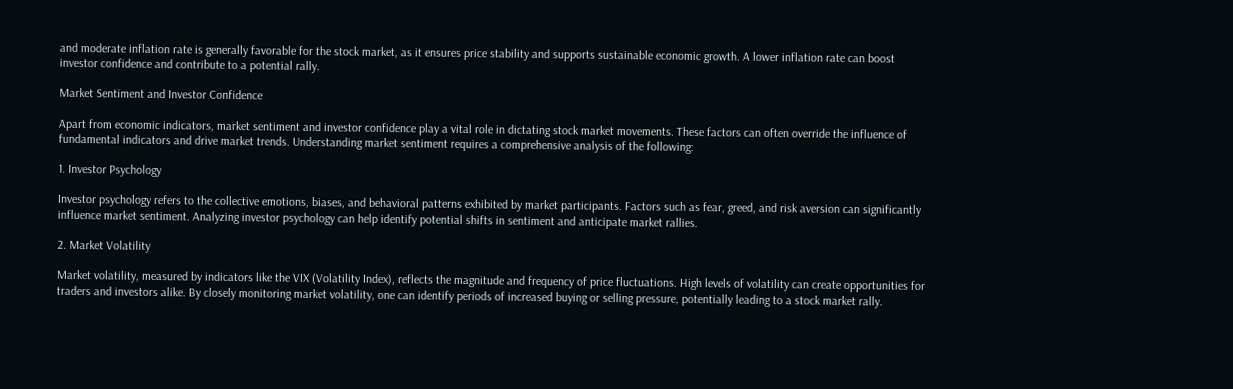and moderate inflation rate is generally favorable for the stock market, as it ensures price stability and supports sustainable economic growth. A lower inflation rate can boost investor confidence and contribute to a potential rally.

Market Sentiment and Investor Confidence

Apart from economic indicators, market sentiment and investor confidence play a vital role in dictating stock market movements. These factors can often override the influence of fundamental indicators and drive market trends. Understanding market sentiment requires a comprehensive analysis of the following:

1. Investor Psychology

Investor psychology refers to the collective emotions, biases, and behavioral patterns exhibited by market participants. Factors such as fear, greed, and risk aversion can significantly influence market sentiment. Analyzing investor psychology can help identify potential shifts in sentiment and anticipate market rallies.

2. Market Volatility

Market volatility, measured by indicators like the VIX (Volatility Index), reflects the magnitude and frequency of price fluctuations. High levels of volatility can create opportunities for traders and investors alike. By closely monitoring market volatility, one can identify periods of increased buying or selling pressure, potentially leading to a stock market rally.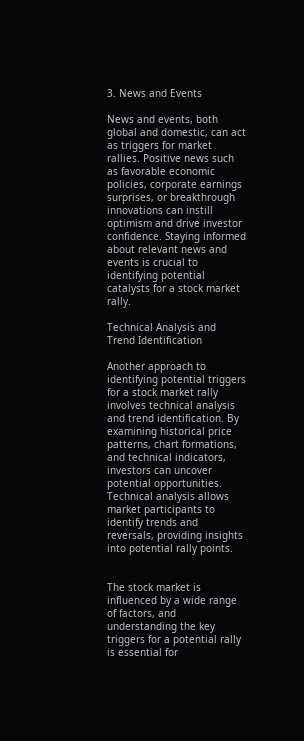3. News and Events

News and events, both global and domestic, can act as triggers for market rallies. Positive news such as favorable economic policies, corporate earnings surprises, or breakthrough innovations can instill optimism and drive investor confidence. Staying informed about relevant news and events is crucial to identifying potential catalysts for a stock market rally.

Technical Analysis and Trend Identification

Another approach to identifying potential triggers for a stock market rally involves technical analysis and trend identification. By examining historical price patterns, chart formations, and technical indicators, investors can uncover potential opportunities. Technical analysis allows market participants to identify trends and reversals, providing insights into potential rally points.


The stock market is influenced by a wide range of factors, and understanding the key triggers for a potential rally is essential for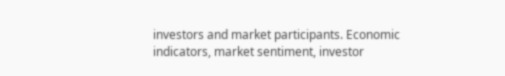investors and market participants. Economic indicators, market sentiment, investor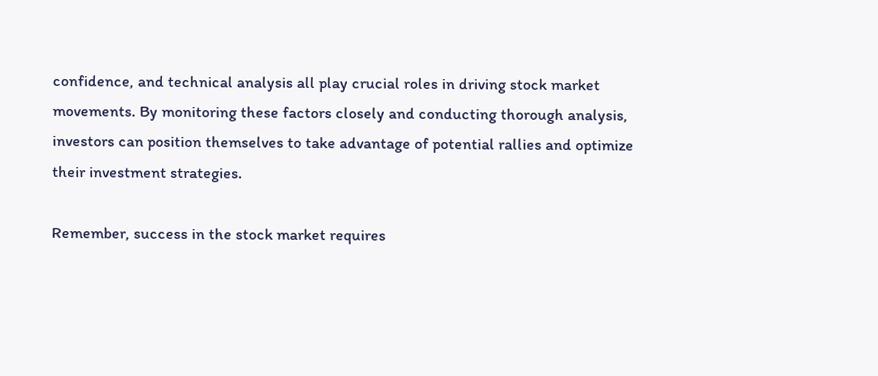confidence, and technical analysis all play crucial roles in driving stock market movements. By monitoring these factors closely and conducting thorough analysis, investors can position themselves to take advantage of potential rallies and optimize their investment strategies.

Remember, success in the stock market requires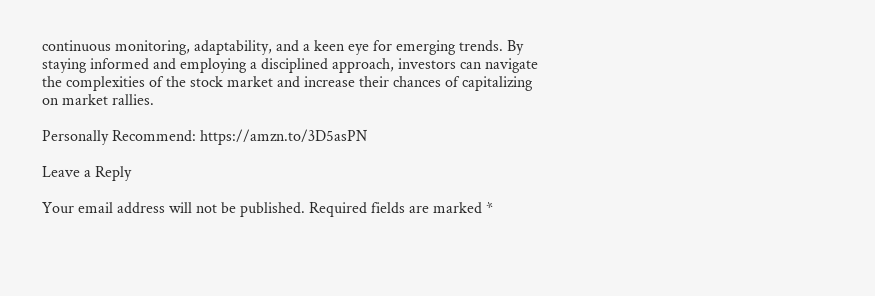continuous monitoring, adaptability, and a keen eye for emerging trends. By staying informed and employing a disciplined approach, investors can navigate the complexities of the stock market and increase their chances of capitalizing on market rallies.

Personally Recommend: https://amzn.to/3D5asPN

Leave a Reply

Your email address will not be published. Required fields are marked *